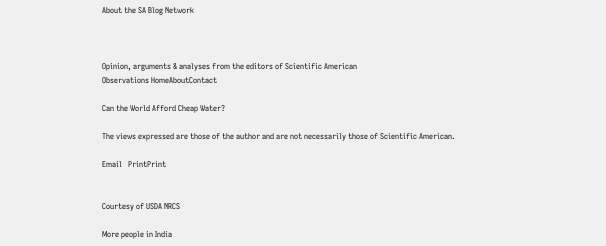About the SA Blog Network



Opinion, arguments & analyses from the editors of Scientific American
Observations HomeAboutContact

Can the World Afford Cheap Water?

The views expressed are those of the author and are not necessarily those of Scientific American.

Email   PrintPrint


Courtesy of USDA NRCS

More people in India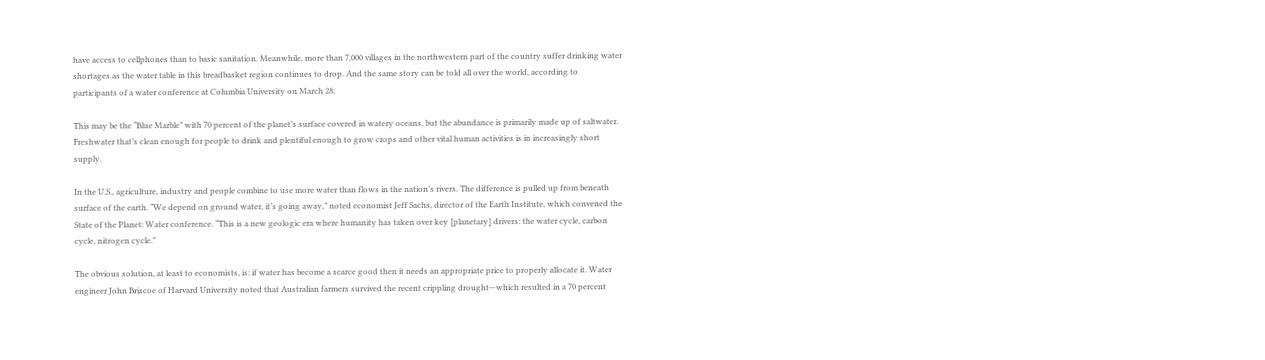have access to cellphones than to basic sanitation. Meanwhile, more than 7,000 villages in the northwestern part of the country suffer drinking water shortages as the water table in this breadbasket region continues to drop. And the same story can be told all over the world, according to participants of a water conference at Columbia University on March 28.

This may be the “Blue Marble” with 70 percent of the planet’s surface covered in watery oceans, but the abundance is primarily made up of saltwater. Freshwater that’s clean enough for people to drink and plentiful enough to grow crops and other vital human activities is in increasingly short supply.

In the U.S., agriculture, industry and people combine to use more water than flows in the nation’s rivers. The difference is pulled up from beneath surface of the earth. “We depend on ground water, it’s going away,” noted economist Jeff Sachs, director of the Earth Institute, which convened the State of the Planet: Water conference. “This is a new geologic era where humanity has taken over key [planetary] drivers: the water cycle, carbon cycle, nitrogen cycle.”

The obvious solution, at least to economists, is: if water has become a scarce good then it needs an appropriate price to properly allocate it. Water engineer John Briscoe of Harvard University noted that Australian farmers survived the recent crippling drought—which resulted in a 70 percent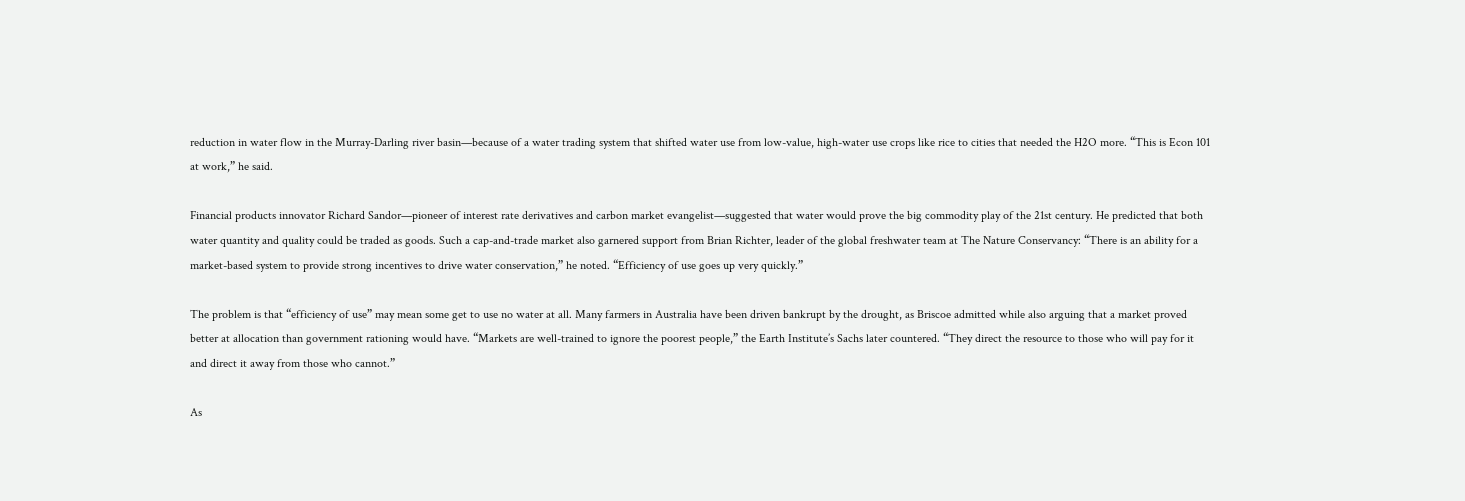reduction in water flow in the Murray-Darling river basin—because of a water trading system that shifted water use from low-value, high-water use crops like rice to cities that needed the H2O more. “This is Econ 101 at work,” he said.

Financial products innovator Richard Sandor—pioneer of interest rate derivatives and carbon market evangelist—suggested that water would prove the big commodity play of the 21st century. He predicted that both water quantity and quality could be traded as goods. Such a cap-and-trade market also garnered support from Brian Richter, leader of the global freshwater team at The Nature Conservancy: “There is an ability for a market-based system to provide strong incentives to drive water conservation,” he noted. “Efficiency of use goes up very quickly.”

The problem is that “efficiency of use” may mean some get to use no water at all. Many farmers in Australia have been driven bankrupt by the drought, as Briscoe admitted while also arguing that a market proved better at allocation than government rationing would have. “Markets are well-trained to ignore the poorest people,” the Earth Institute’s Sachs later countered. “They direct the resource to those who will pay for it and direct it away from those who cannot.”

As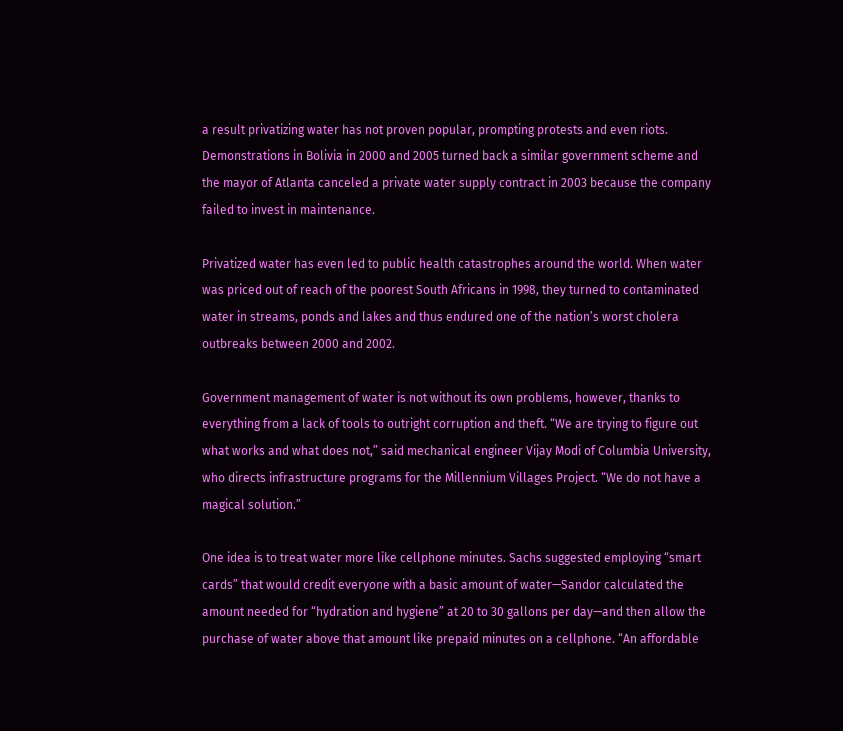a result privatizing water has not proven popular, prompting protests and even riots. Demonstrations in Bolivia in 2000 and 2005 turned back a similar government scheme and the mayor of Atlanta canceled a private water supply contract in 2003 because the company failed to invest in maintenance.

Privatized water has even led to public health catastrophes around the world. When water was priced out of reach of the poorest South Africans in 1998, they turned to contaminated water in streams, ponds and lakes and thus endured one of the nation’s worst cholera outbreaks between 2000 and 2002.

Government management of water is not without its own problems, however, thanks to everything from a lack of tools to outright corruption and theft. “We are trying to figure out what works and what does not,” said mechanical engineer Vijay Modi of Columbia University, who directs infrastructure programs for the Millennium Villages Project. “We do not have a magical solution.”

One idea is to treat water more like cellphone minutes. Sachs suggested employing “smart cards” that would credit everyone with a basic amount of water—Sandor calculated the amount needed for “hydration and hygiene” at 20 to 30 gallons per day—and then allow the purchase of water above that amount like prepaid minutes on a cellphone. “An affordable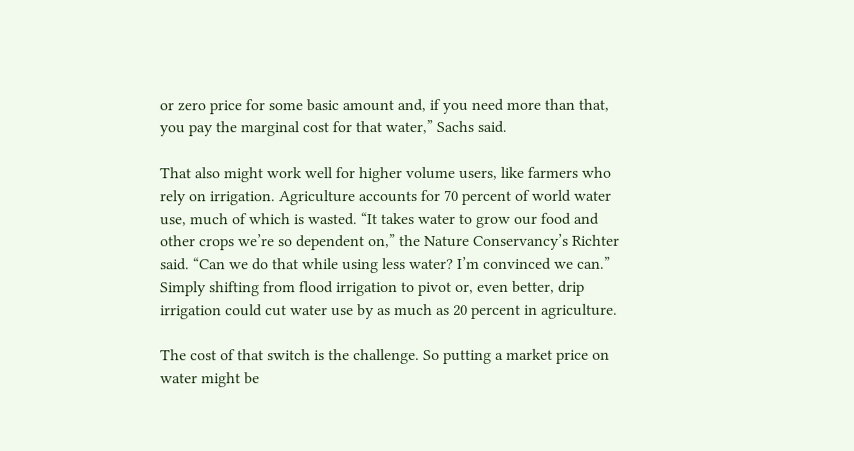or zero price for some basic amount and, if you need more than that, you pay the marginal cost for that water,” Sachs said.

That also might work well for higher volume users, like farmers who rely on irrigation. Agriculture accounts for 70 percent of world water use, much of which is wasted. “It takes water to grow our food and other crops we’re so dependent on,” the Nature Conservancy’s Richter said. “Can we do that while using less water? I’m convinced we can.” Simply shifting from flood irrigation to pivot or, even better, drip irrigation could cut water use by as much as 20 percent in agriculture.

The cost of that switch is the challenge. So putting a market price on water might be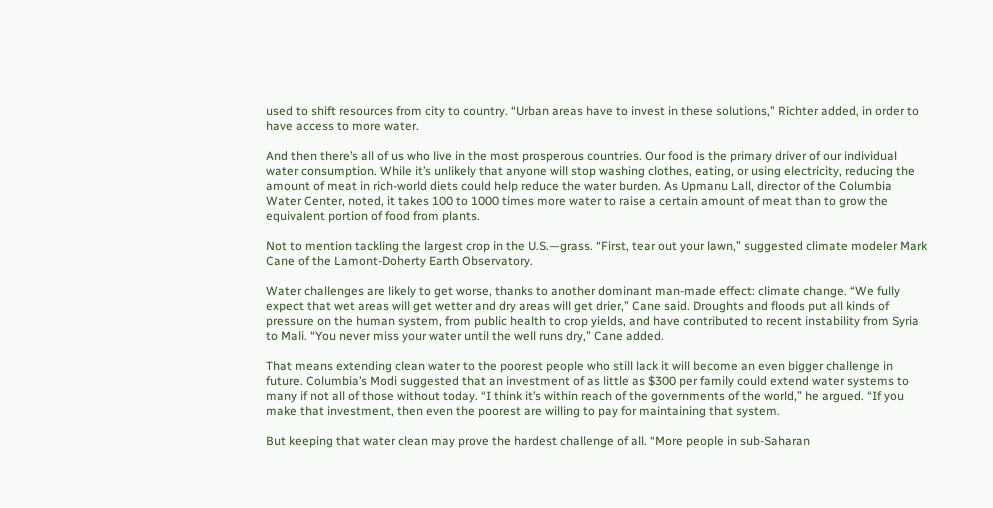used to shift resources from city to country. “Urban areas have to invest in these solutions,” Richter added, in order to have access to more water.

And then there’s all of us who live in the most prosperous countries. Our food is the primary driver of our individual water consumption. While it’s unlikely that anyone will stop washing clothes, eating, or using electricity, reducing the amount of meat in rich-world diets could help reduce the water burden. As Upmanu Lall, director of the Columbia Water Center, noted, it takes 100 to 1000 times more water to raise a certain amount of meat than to grow the equivalent portion of food from plants.

Not to mention tackling the largest crop in the U.S.—grass. “First, tear out your lawn,” suggested climate modeler Mark Cane of the Lamont-Doherty Earth Observatory.

Water challenges are likely to get worse, thanks to another dominant man-made effect: climate change. “We fully expect that wet areas will get wetter and dry areas will get drier,” Cane said. Droughts and floods put all kinds of pressure on the human system, from public health to crop yields, and have contributed to recent instability from Syria to Mali. “You never miss your water until the well runs dry,” Cane added.

That means extending clean water to the poorest people who still lack it will become an even bigger challenge in future. Columbia’s Modi suggested that an investment of as little as $300 per family could extend water systems to many if not all of those without today. “I think it’s within reach of the governments of the world,” he argued. “If you make that investment, then even the poorest are willing to pay for maintaining that system.

But keeping that water clean may prove the hardest challenge of all. “More people in sub-Saharan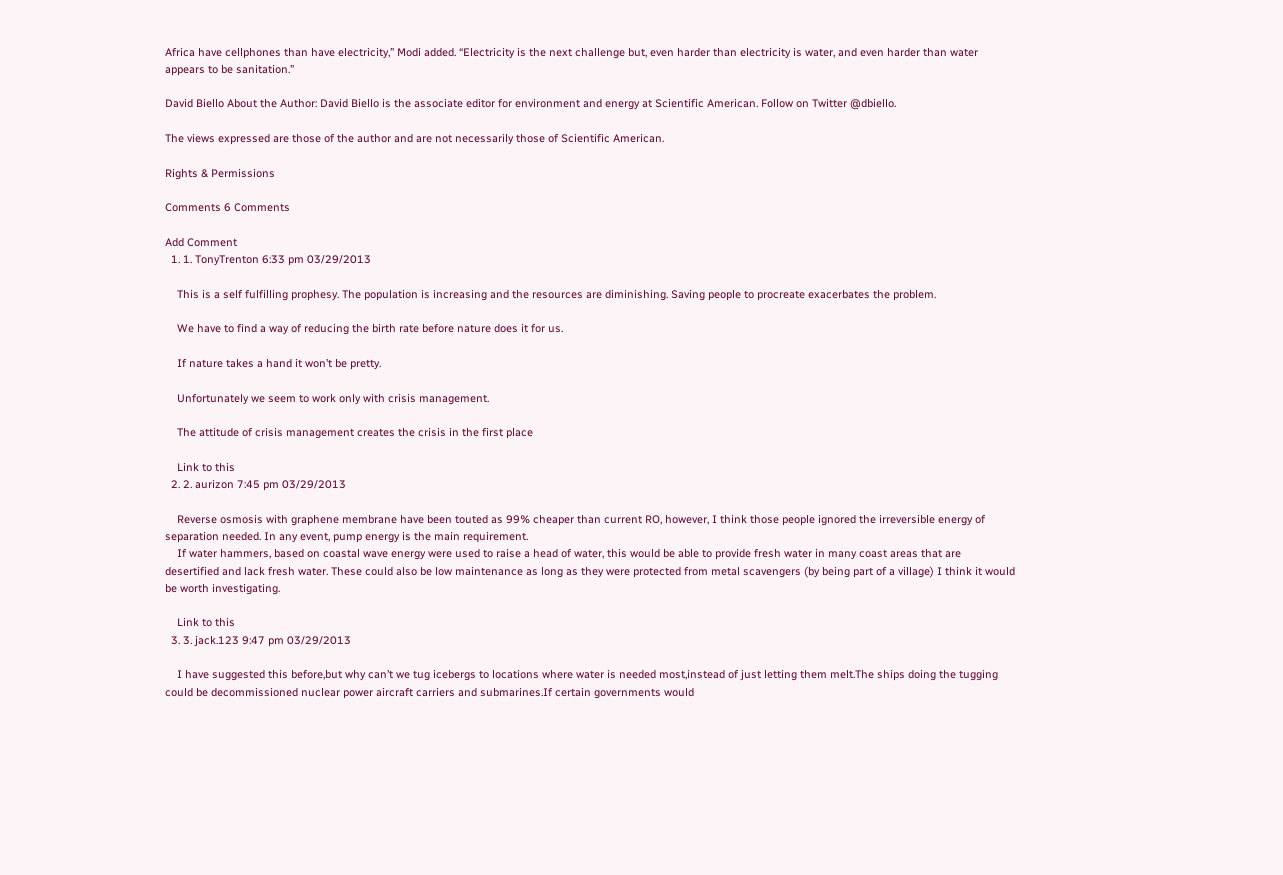Africa have cellphones than have electricity,” Modi added. “Electricity is the next challenge but, even harder than electricity is water, and even harder than water appears to be sanitation.”

David Biello About the Author: David Biello is the associate editor for environment and energy at Scientific American. Follow on Twitter @dbiello.

The views expressed are those of the author and are not necessarily those of Scientific American.

Rights & Permissions

Comments 6 Comments

Add Comment
  1. 1. TonyTrenton 6:33 pm 03/29/2013

    This is a self fulfilling prophesy. The population is increasing and the resources are diminishing. Saving people to procreate exacerbates the problem.

    We have to find a way of reducing the birth rate before nature does it for us.

    If nature takes a hand it won’t be pretty.

    Unfortunately we seem to work only with crisis management.

    The attitude of crisis management creates the crisis in the first place

    Link to this
  2. 2. aurizon 7:45 pm 03/29/2013

    Reverse osmosis with graphene membrane have been touted as 99% cheaper than current RO, however, I think those people ignored the irreversible energy of separation needed. In any event, pump energy is the main requirement.
    If water hammers, based on coastal wave energy were used to raise a head of water, this would be able to provide fresh water in many coast areas that are desertified and lack fresh water. These could also be low maintenance as long as they were protected from metal scavengers (by being part of a village) I think it would be worth investigating.

    Link to this
  3. 3. jack.123 9:47 pm 03/29/2013

    I have suggested this before,but why can’t we tug icebergs to locations where water is needed most,instead of just letting them melt.The ships doing the tugging could be decommissioned nuclear power aircraft carriers and submarines.If certain governments would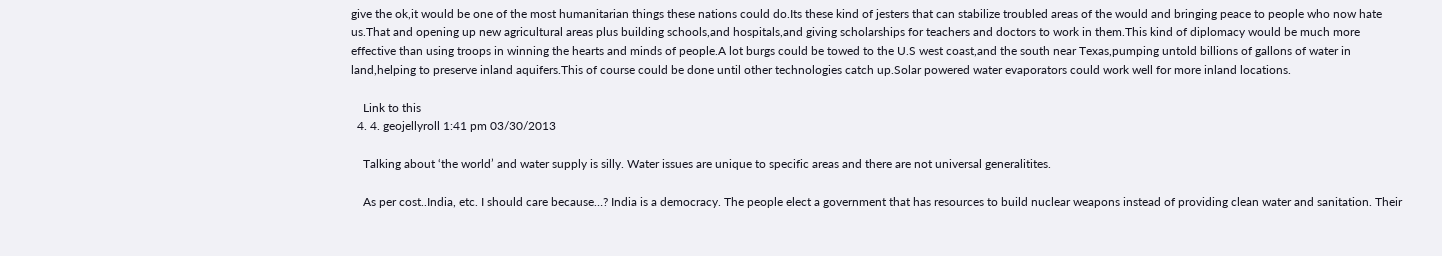give the ok,it would be one of the most humanitarian things these nations could do.Its these kind of jesters that can stabilize troubled areas of the would and bringing peace to people who now hate us.That and opening up new agricultural areas plus building schools,and hospitals,and giving scholarships for teachers and doctors to work in them.This kind of diplomacy would be much more effective than using troops in winning the hearts and minds of people.A lot burgs could be towed to the U.S west coast,and the south near Texas,pumping untold billions of gallons of water in land,helping to preserve inland aquifers.This of course could be done until other technologies catch up.Solar powered water evaporators could work well for more inland locations.

    Link to this
  4. 4. geojellyroll 1:41 pm 03/30/2013

    Talking about ‘the world’ and water supply is silly. Water issues are unique to specific areas and there are not universal generalitites.

    As per cost..India, etc. I should care because…? India is a democracy. The people elect a government that has resources to build nuclear weapons instead of providing clean water and sanitation. Their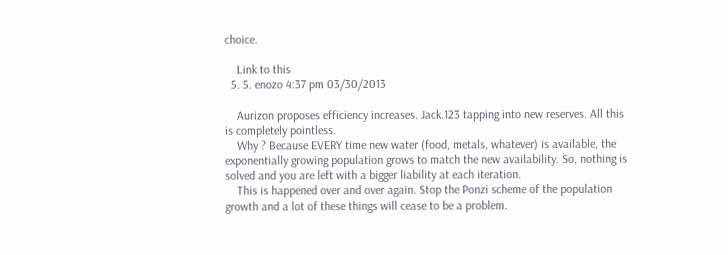choice.

    Link to this
  5. 5. enozo 4:37 pm 03/30/2013

    Aurizon proposes efficiency increases. Jack.123 tapping into new reserves. All this is completely pointless.
    Why ? Because EVERY time new water (food, metals, whatever) is available, the exponentially growing population grows to match the new availability. So, nothing is solved and you are left with a bigger liability at each iteration.
    This is happened over and over again. Stop the Ponzi scheme of the population growth and a lot of these things will cease to be a problem.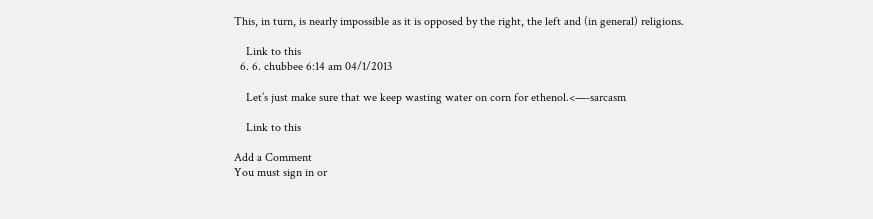This, in turn, is nearly impossible as it is opposed by the right, the left and (in general) religions.

    Link to this
  6. 6. chubbee 6:14 am 04/1/2013

    Let’s just make sure that we keep wasting water on corn for ethenol.<—-sarcasm

    Link to this

Add a Comment
You must sign in or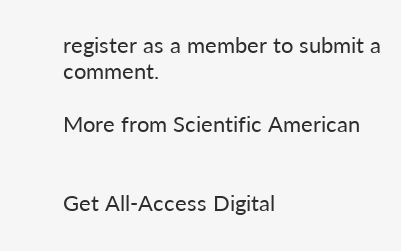register as a member to submit a comment.

More from Scientific American


Get All-Access Digital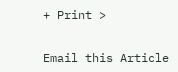+ Print >


Email this Article